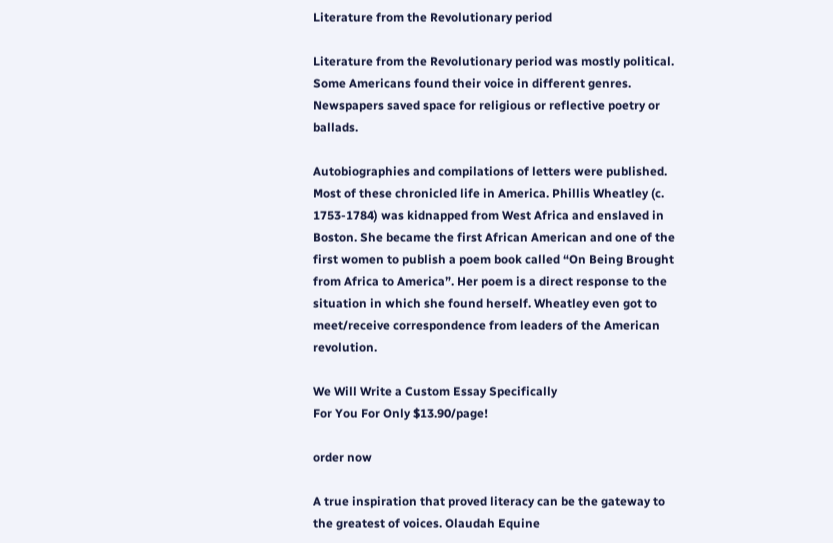Literature from the Revolutionary period

Literature from the Revolutionary period was mostly political. Some Americans found their voice in different genres. Newspapers saved space for religious or reflective poetry or ballads.

Autobiographies and compilations of letters were published. Most of these chronicled life in America. Phillis Wheatley (c. 1753-1784) was kidnapped from West Africa and enslaved in Boston. She became the first African American and one of the first women to publish a poem book called “On Being Brought from Africa to America”. Her poem is a direct response to the situation in which she found herself. Wheatley even got to meet/receive correspondence from leaders of the American revolution.

We Will Write a Custom Essay Specifically
For You For Only $13.90/page!

order now

A true inspiration that proved literacy can be the gateway to the greatest of voices. Olaudah Equine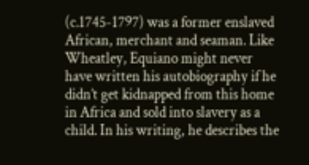(c.1745-1797) was a former enslaved African, merchant and seaman. Like Wheatley, Equiano might never have written his autobiography if he didn’t get kidnapped from this home in Africa and sold into slavery as a child. In his writing, he describes the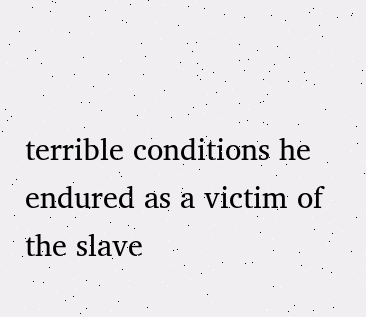terrible conditions he endured as a victim of the slave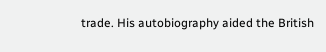trade. His autobiography aided the British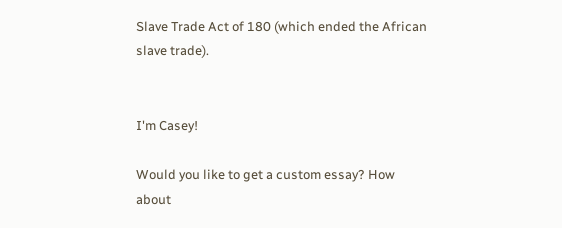Slave Trade Act of 180 (which ended the African slave trade).


I'm Casey!

Would you like to get a custom essay? How about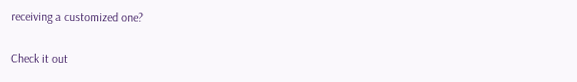receiving a customized one?

Check it out